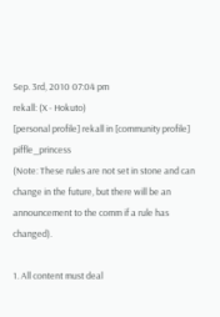Sep. 3rd, 2010 07:04 pm
rekall: (X - Hokuto)
[personal profile] rekall in [community profile] piffle_princess
(Note: These rules are not set in stone and can change in the future, but there will be an announcement to the comm if a rule has changed).

1. All content must deal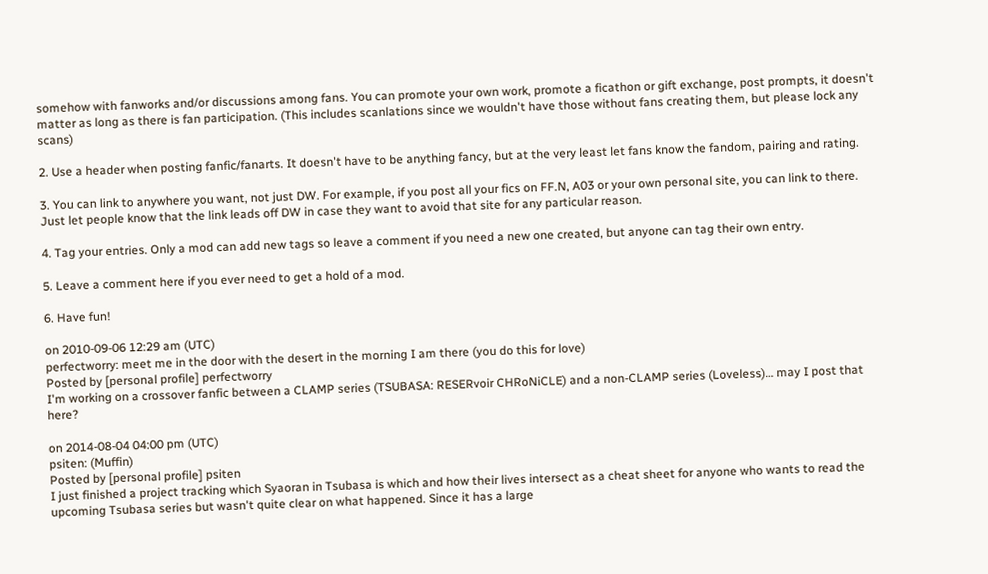somehow with fanworks and/or discussions among fans. You can promote your own work, promote a ficathon or gift exchange, post prompts, it doesn't matter as long as there is fan participation. (This includes scanlations since we wouldn't have those without fans creating them, but please lock any scans)

2. Use a header when posting fanfic/fanarts. It doesn't have to be anything fancy, but at the very least let fans know the fandom, pairing and rating.

3. You can link to anywhere you want, not just DW. For example, if you post all your fics on FF.N, A03 or your own personal site, you can link to there. Just let people know that the link leads off DW in case they want to avoid that site for any particular reason.

4. Tag your entries. Only a mod can add new tags so leave a comment if you need a new one created, but anyone can tag their own entry.

5. Leave a comment here if you ever need to get a hold of a mod.

6. Have fun!

on 2010-09-06 12:29 am (UTC)
perfectworry: meet me in the door with the desert in the morning I am there (you do this for love)
Posted by [personal profile] perfectworry
I'm working on a crossover fanfic between a CLAMP series (TSUBASA: RESERvoir CHRoNiCLE) and a non-CLAMP series (Loveless)… may I post that here?

on 2014-08-04 04:00 pm (UTC)
psiten: (Muffin)
Posted by [personal profile] psiten
I just finished a project tracking which Syaoran in Tsubasa is which and how their lives intersect as a cheat sheet for anyone who wants to read the upcoming Tsubasa series but wasn't quite clear on what happened. Since it has a large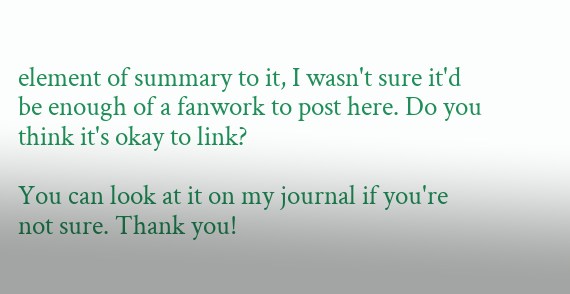element of summary to it, I wasn't sure it'd be enough of a fanwork to post here. Do you think it's okay to link?

You can look at it on my journal if you're not sure. Thank you!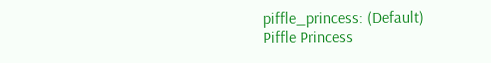piffle_princess: (Default)
Piffle Princess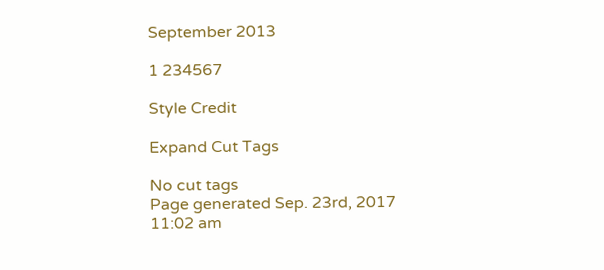September 2013

1 234567

Style Credit

Expand Cut Tags

No cut tags
Page generated Sep. 23rd, 2017 11:02 am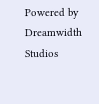Powered by Dreamwidth Studios